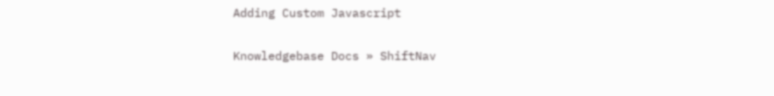Adding Custom Javascript

Knowledgebase Docs » ShiftNav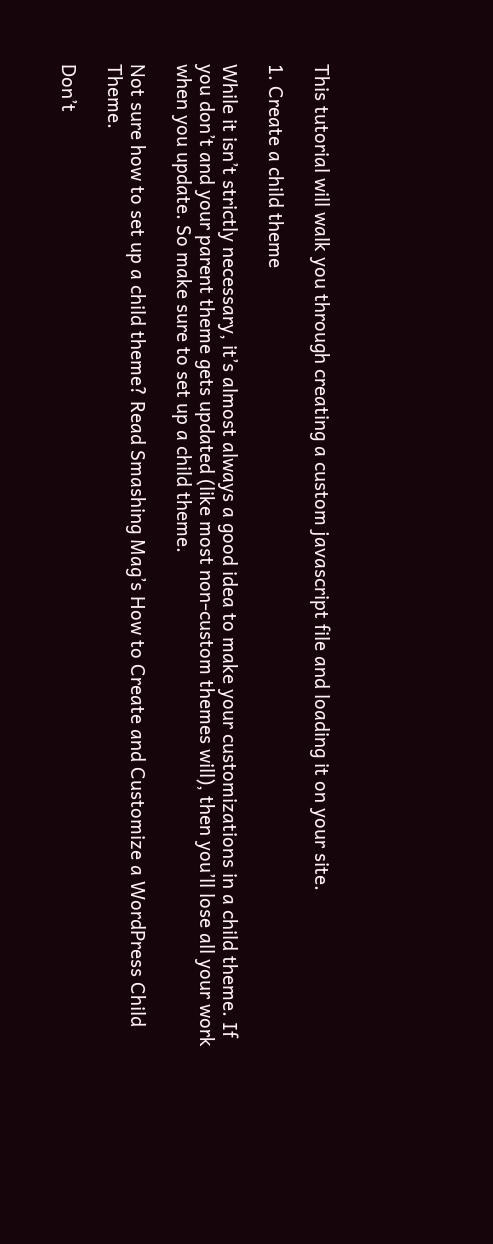This tutorial will walk you through creating a custom javascript file and loading it on your site.

1. Create a child theme

While it isn’t strictly necessary, it’s almost always a good idea to make your customizations in a child theme. If you don’t and your parent theme gets updated (like most non-custom themes will), then you’ll lose all your work when you update. So make sure to set up a child theme.

Not sure how to set up a child theme? Read Smashing Mag’s How to Create and Customize a WordPress Child Theme.

Don’t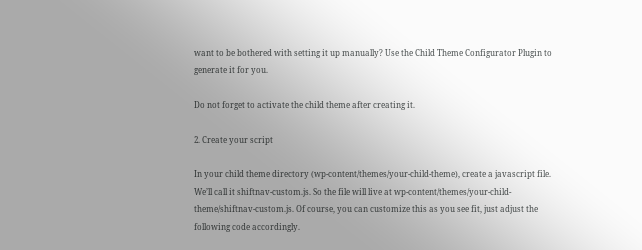want to be bothered with setting it up manually? Use the Child Theme Configurator Plugin to generate it for you.

Do not forget to activate the child theme after creating it.

2. Create your script

In your child theme directory (wp-content/themes/your-child-theme), create a javascript file. We’ll call it shiftnav-custom.js. So the file will live at wp-content/themes/your-child-theme/shiftnav-custom.js. Of course, you can customize this as you see fit, just adjust the following code accordingly.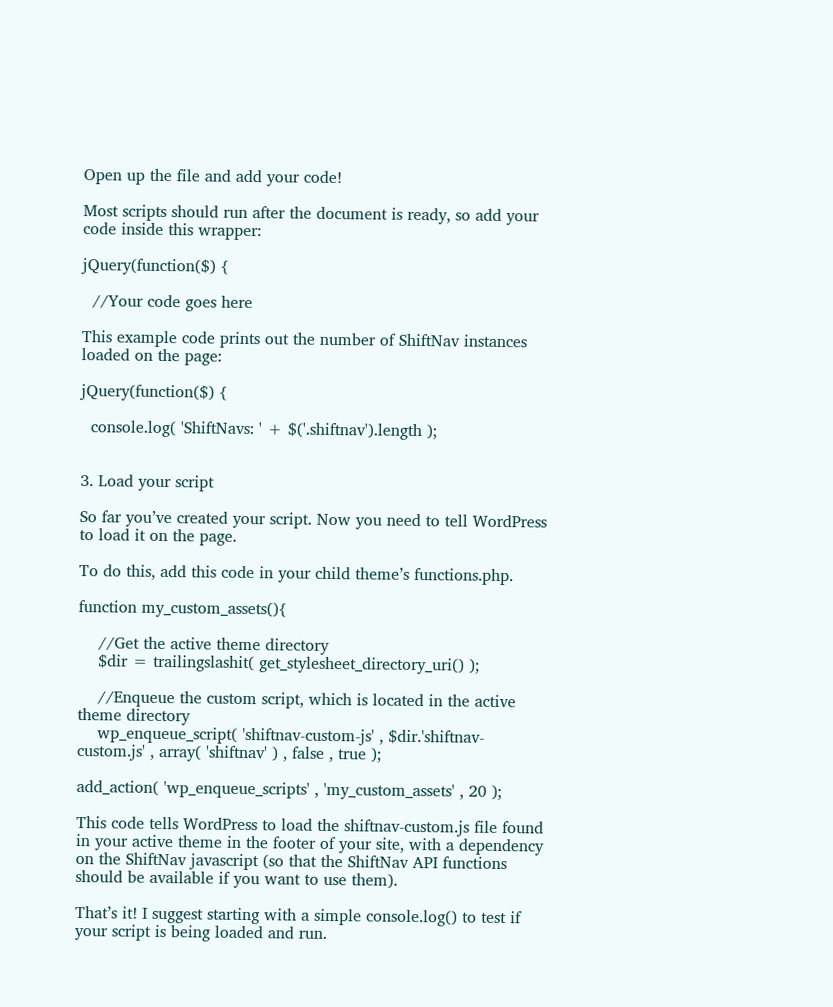Open up the file and add your code!

Most scripts should run after the document is ready, so add your code inside this wrapper:

jQuery(function($) {

  //Your code goes here

This example code prints out the number of ShiftNav instances loaded on the page:

jQuery(function($) {

  console.log( 'ShiftNavs: ' + $('.shiftnav').length );


3. Load your script

So far you’ve created your script. Now you need to tell WordPress to load it on the page.

To do this, add this code in your child theme’s functions.php.

function my_custom_assets(){

    //Get the active theme directory
    $dir = trailingslashit( get_stylesheet_directory_uri() );

    //Enqueue the custom script, which is located in the active theme directory
    wp_enqueue_script( 'shiftnav-custom-js' , $dir.'shiftnav-custom.js' , array( 'shiftnav' ) , false , true );

add_action( 'wp_enqueue_scripts' , 'my_custom_assets' , 20 );

This code tells WordPress to load the shiftnav-custom.js file found in your active theme in the footer of your site, with a dependency on the ShiftNav javascript (so that the ShiftNav API functions should be available if you want to use them).

That’s it! I suggest starting with a simple console.log() to test if your script is being loaded and run.